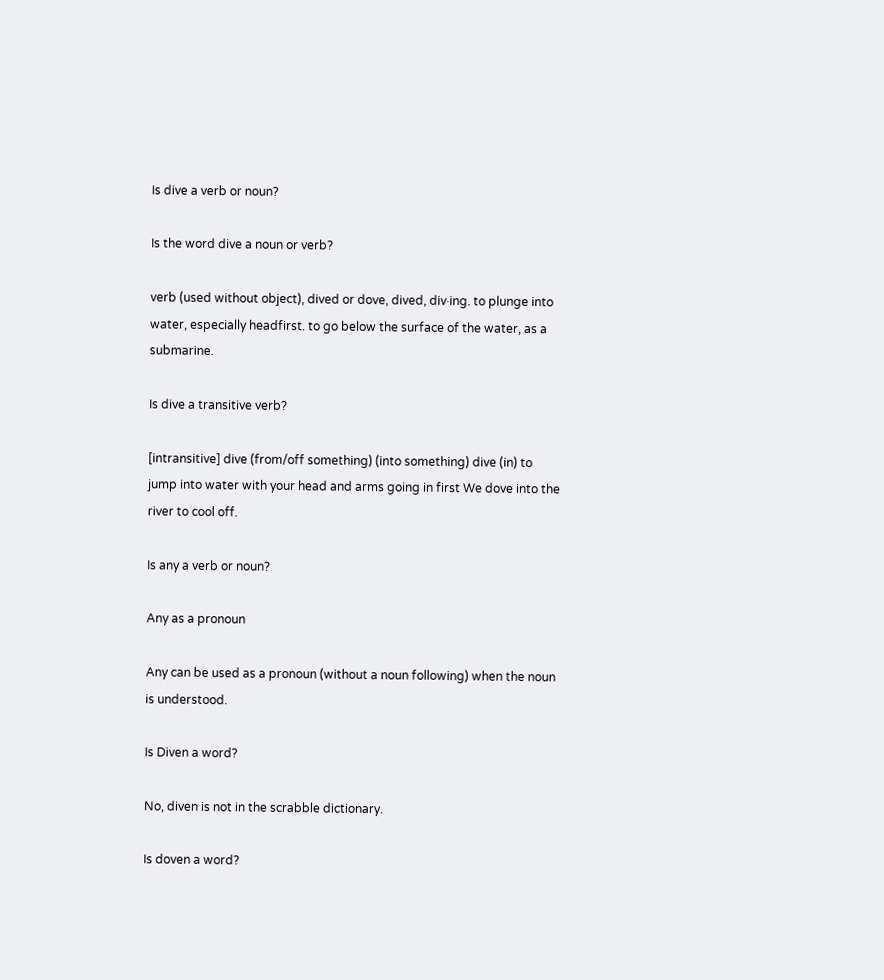Is dive a verb or noun?

Is the word dive a noun or verb?

verb (used without object), dived or dove, dived, div·ing. to plunge into water, especially headfirst. to go below the surface of the water, as a submarine.

Is dive a transitive verb?

[intransitive] dive (from/off something) (into something) dive (in) to jump into water with your head and arms going in first We dove into the river to cool off.

Is any a verb or noun?

Any as a pronoun

Any can be used as a pronoun (without a noun following) when the noun is understood.

Is Diven a word?

No, diven is not in the scrabble dictionary.

Is doven a word?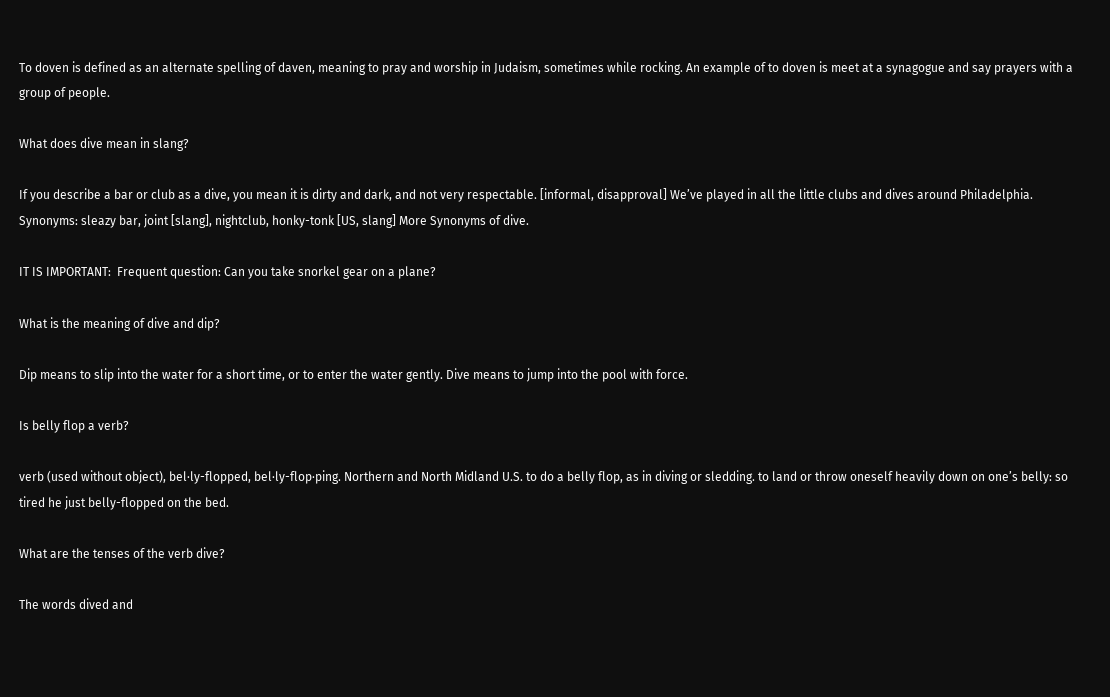To doven is defined as an alternate spelling of daven, meaning to pray and worship in Judaism, sometimes while rocking. An example of to doven is meet at a synagogue and say prayers with a group of people.

What does dive mean in slang?

If you describe a bar or club as a dive, you mean it is dirty and dark, and not very respectable. [informal, disapproval] We’ve played in all the little clubs and dives around Philadelphia. Synonyms: sleazy bar, joint [slang], nightclub, honky-tonk [US, slang] More Synonyms of dive.

IT IS IMPORTANT:  Frequent question: Can you take snorkel gear on a plane?

What is the meaning of dive and dip?

Dip means to slip into the water for a short time, or to enter the water gently. Dive means to jump into the pool with force.

Is belly flop a verb?

verb (used without object), bel·ly-flopped, bel·ly-flop·ping. Northern and North Midland U.S. to do a belly flop, as in diving or sledding. to land or throw oneself heavily down on one’s belly: so tired he just belly-flopped on the bed.

What are the tenses of the verb dive?

The words dived and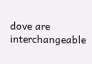dove are interchangeable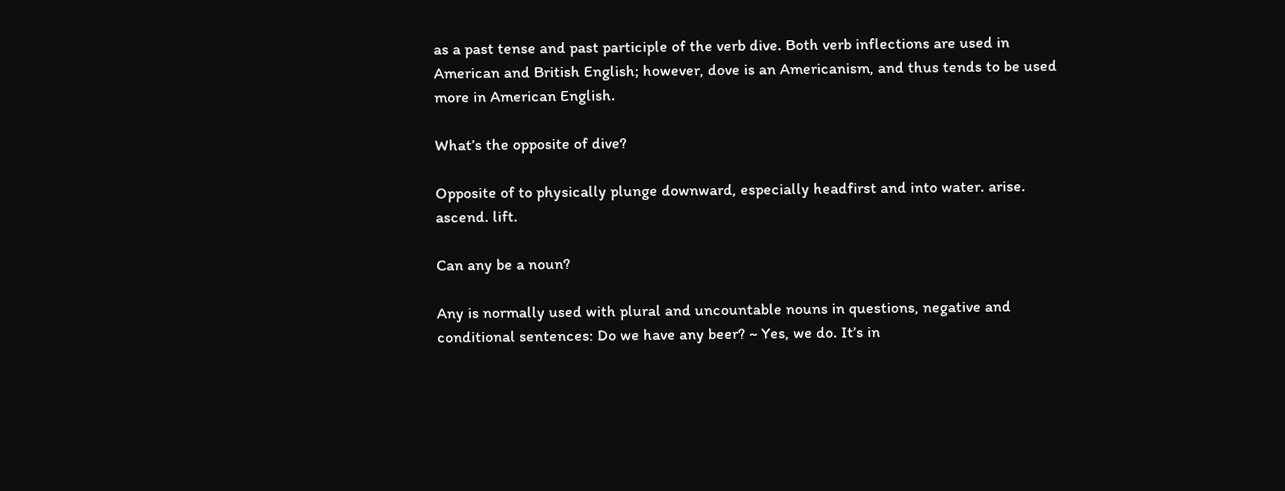as a past tense and past participle of the verb dive. Both verb inflections are used in American and British English; however, dove is an Americanism, and thus tends to be used more in American English.

What’s the opposite of dive?

Opposite of to physically plunge downward, especially headfirst and into water. arise. ascend. lift.

Can any be a noun?

Any is normally used with plural and uncountable nouns in questions, negative and conditional sentences: Do we have any beer? ~ Yes, we do. It’s in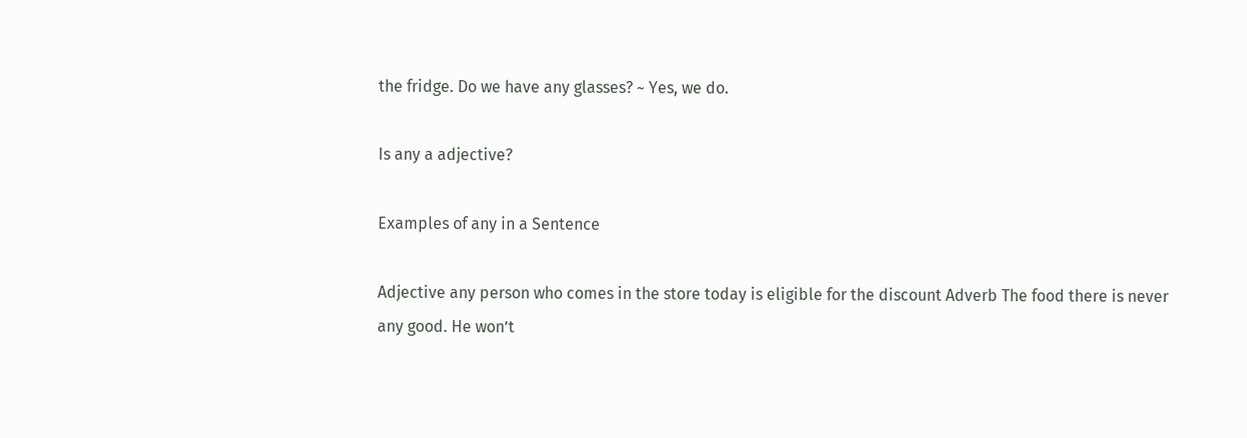the fridge. Do we have any glasses? ~ Yes, we do.

Is any a adjective?

Examples of any in a Sentence

Adjective any person who comes in the store today is eligible for the discount Adverb The food there is never any good. He won’t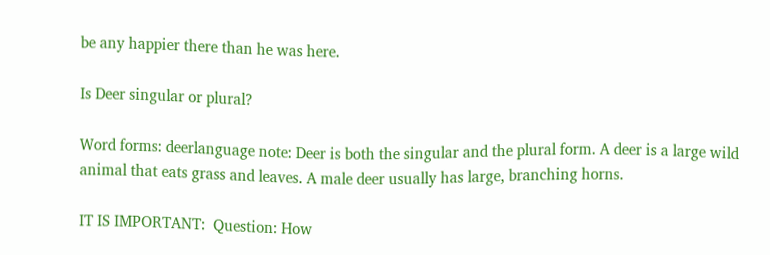be any happier there than he was here.

Is Deer singular or plural?

Word forms: deerlanguage note: Deer is both the singular and the plural form. A deer is a large wild animal that eats grass and leaves. A male deer usually has large, branching horns.

IT IS IMPORTANT:  Question: How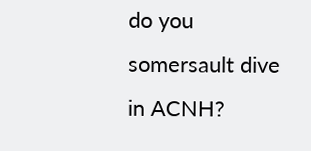do you somersault dive in ACNH?